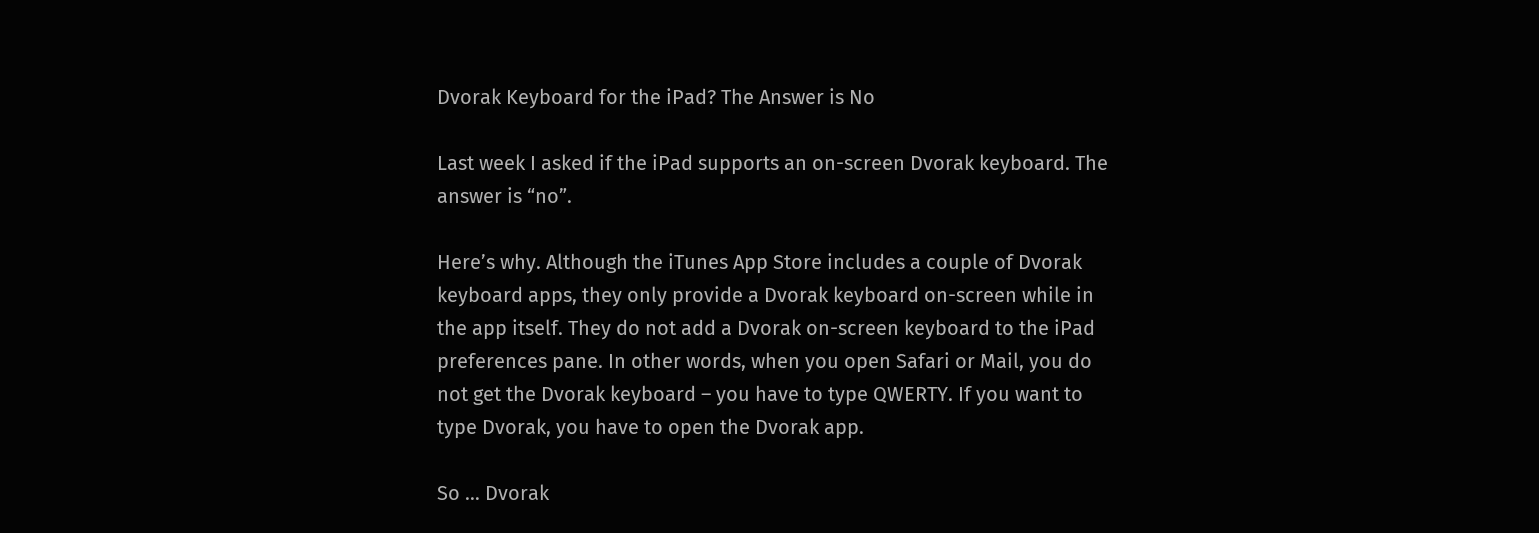Dvorak Keyboard for the iPad? The Answer is No

Last week I asked if the iPad supports an on-screen Dvorak keyboard. The answer is “no”.

Here’s why. Although the iTunes App Store includes a couple of Dvorak keyboard apps, they only provide a Dvorak keyboard on-screen while in the app itself. They do not add a Dvorak on-screen keyboard to the iPad preferences pane. In other words, when you open Safari or Mail, you do not get the Dvorak keyboard – you have to type QWERTY. If you want to type Dvorak, you have to open the Dvorak app.

So … Dvorak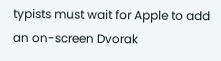typists must wait for Apple to add an on-screen Dvorak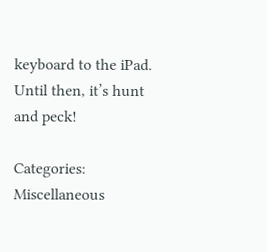keyboard to the iPad. Until then, it’s hunt and peck!

Categories: Miscellaneous